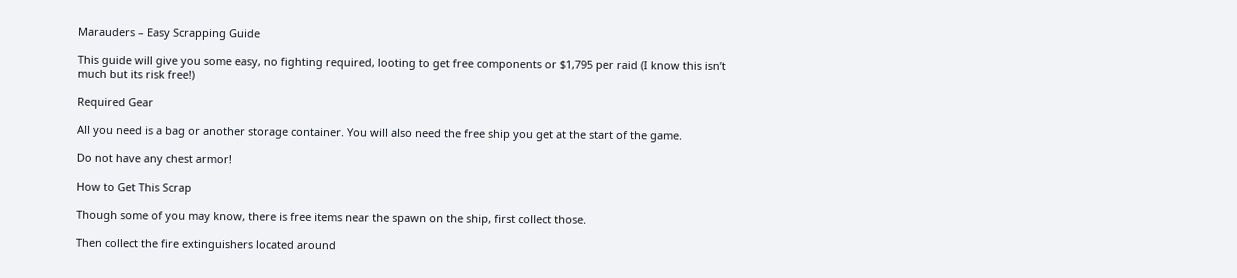Marauders – Easy Scrapping Guide

This guide will give you some easy, no fighting required, looting to get free components or $1,795 per raid (I know this isn’t much but its risk free!)

Required Gear

All you need is a bag or another storage container. You will also need the free ship you get at the start of the game.

Do not have any chest armor!

How to Get This Scrap

Though some of you may know, there is free items near the spawn on the ship, first collect those.

Then collect the fire extinguishers located around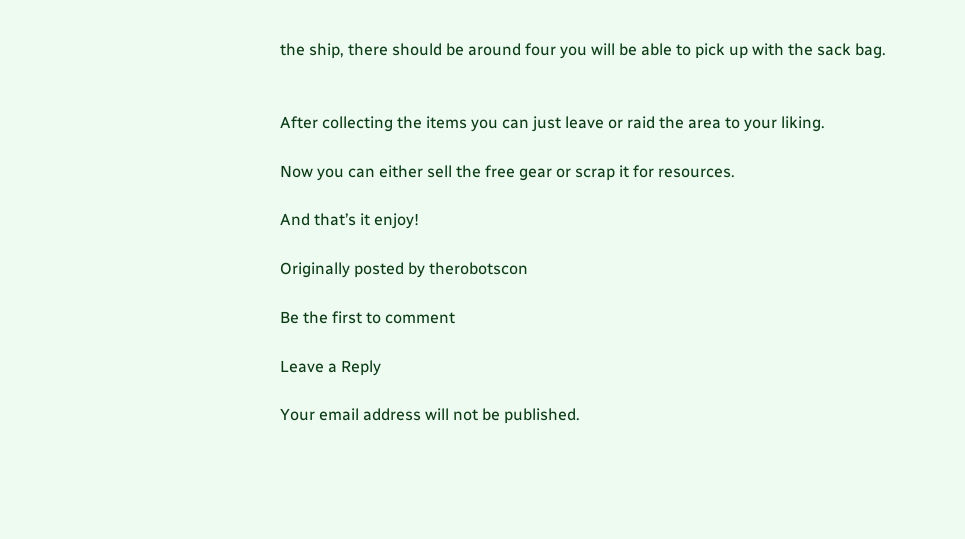the ship, there should be around four you will be able to pick up with the sack bag.


After collecting the items you can just leave or raid the area to your liking.

Now you can either sell the free gear or scrap it for resources.

And that’s it enjoy!

Originally posted by therobotscon

Be the first to comment

Leave a Reply

Your email address will not be published.